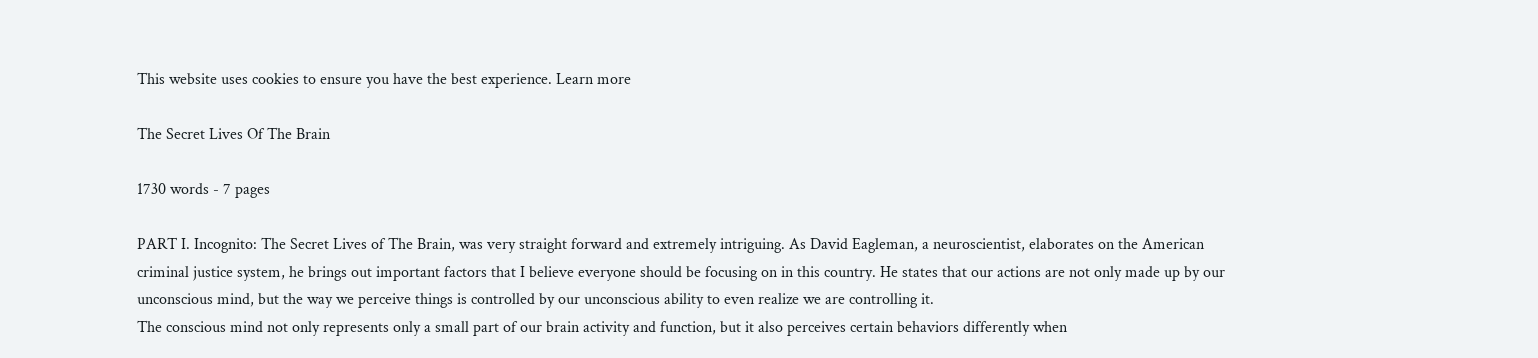This website uses cookies to ensure you have the best experience. Learn more

The Secret Lives Of The Brain

1730 words - 7 pages

PART I. Incognito: The Secret Lives of The Brain, was very straight forward and extremely intriguing. As David Eagleman, a neuroscientist, elaborates on the American criminal justice system, he brings out important factors that I believe everyone should be focusing on in this country. He states that our actions are not only made up by our unconscious mind, but the way we perceive things is controlled by our unconscious ability to even realize we are controlling it.
The conscious mind not only represents only a small part of our brain activity and function, but it also perceives certain behaviors differently when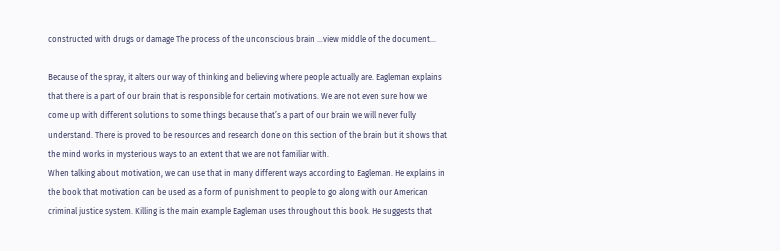constructed with drugs or damage The process of the unconscious brain ...view middle of the document...

Because of the spray, it alters our way of thinking and believing where people actually are. Eagleman explains that there is a part of our brain that is responsible for certain motivations. We are not even sure how we come up with different solutions to some things because that’s a part of our brain we will never fully understand. There is proved to be resources and research done on this section of the brain but it shows that the mind works in mysterious ways to an extent that we are not familiar with.
When talking about motivation, we can use that in many different ways according to Eagleman. He explains in the book that motivation can be used as a form of punishment to people to go along with our American criminal justice system. Killing is the main example Eagleman uses throughout this book. He suggests that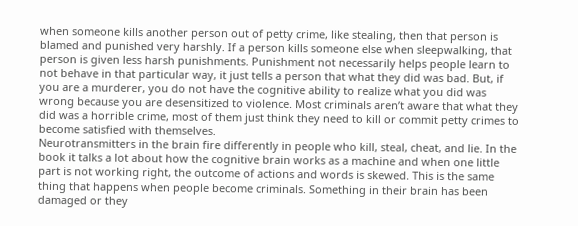when someone kills another person out of petty crime, like stealing, then that person is blamed and punished very harshly. If a person kills someone else when sleepwalking, that person is given less harsh punishments. Punishment not necessarily helps people learn to not behave in that particular way, it just tells a person that what they did was bad. But, if you are a murderer, you do not have the cognitive ability to realize what you did was wrong because you are desensitized to violence. Most criminals aren’t aware that what they did was a horrible crime, most of them just think they need to kill or commit petty crimes to become satisfied with themselves.
Neurotransmitters in the brain fire differently in people who kill, steal, cheat, and lie. In the book it talks a lot about how the cognitive brain works as a machine and when one little part is not working right, the outcome of actions and words is skewed. This is the same thing that happens when people become criminals. Something in their brain has been damaged or they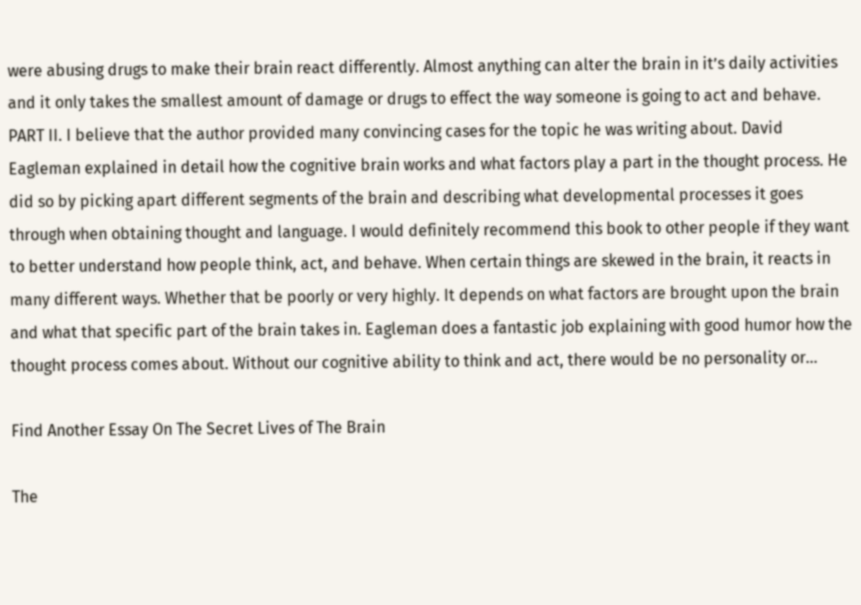were abusing drugs to make their brain react differently. Almost anything can alter the brain in it’s daily activities and it only takes the smallest amount of damage or drugs to effect the way someone is going to act and behave.
PART II. I believe that the author provided many convincing cases for the topic he was writing about. David Eagleman explained in detail how the cognitive brain works and what factors play a part in the thought process. He did so by picking apart different segments of the brain and describing what developmental processes it goes through when obtaining thought and language. I would definitely recommend this book to other people if they want to better understand how people think, act, and behave. When certain things are skewed in the brain, it reacts in many different ways. Whether that be poorly or very highly. It depends on what factors are brought upon the brain and what that specific part of the brain takes in. Eagleman does a fantastic job explaining with good humor how the thought process comes about. Without our cognitive ability to think and act, there would be no personality or...

Find Another Essay On The Secret Lives of The Brain

The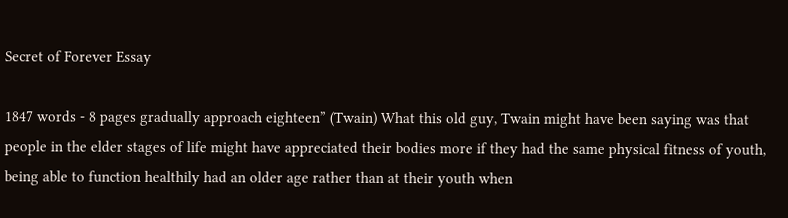Secret of Forever Essay

1847 words - 8 pages gradually approach eighteen” (Twain) What this old guy, Twain might have been saying was that people in the elder stages of life might have appreciated their bodies more if they had the same physical fitness of youth, being able to function healthily had an older age rather than at their youth when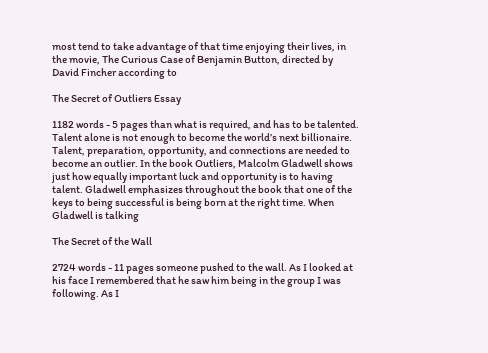most tend to take advantage of that time enjoying their lives, in the movie, The Curious Case of Benjamin Button, directed by David Fincher according to

The Secret of Outliers Essay

1182 words - 5 pages than what is required, and has to be talented. Talent alone is not enough to become the world’s next billionaire. Talent, preparation, opportunity, and connections are needed to become an outlier. In the book Outliers, Malcolm Gladwell shows just how equally important luck and opportunity is to having talent. Gladwell emphasizes throughout the book that one of the keys to being successful is being born at the right time. When Gladwell is talking

The Secret of the Wall

2724 words - 11 pages someone pushed to the wall. As I looked at his face I remembered that he saw him being in the group I was following. As I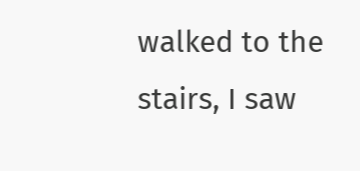walked to the stairs, I saw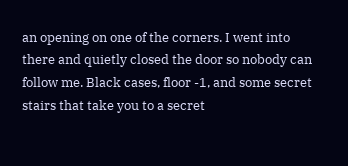an opening on one of the corners. I went into there and quietly closed the door so nobody can follow me. Black cases, floor -1, and some secret stairs that take you to a secret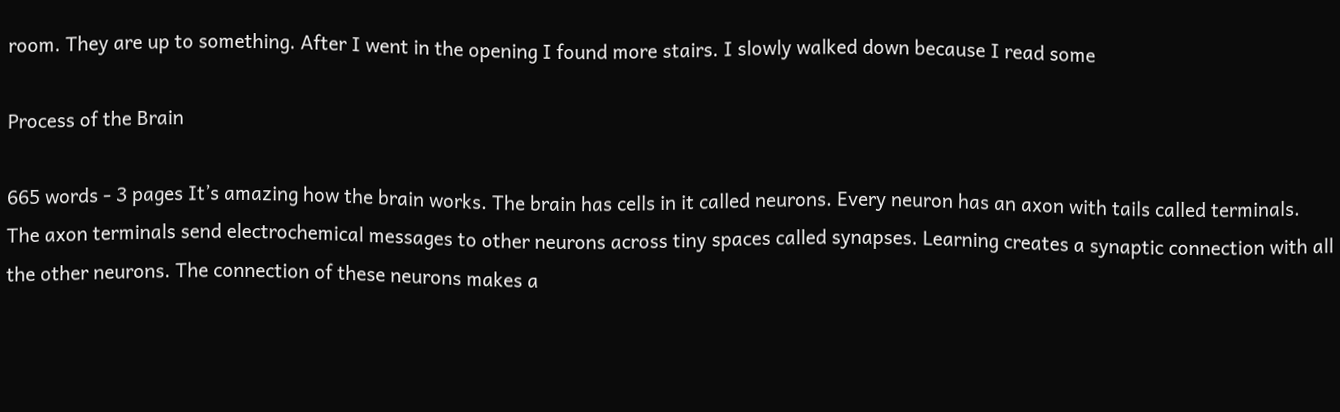room. They are up to something. After I went in the opening I found more stairs. I slowly walked down because I read some

Process of the Brain

665 words - 3 pages It’s amazing how the brain works. The brain has cells in it called neurons. Every neuron has an axon with tails called terminals. The axon terminals send electrochemical messages to other neurons across tiny spaces called synapses. Learning creates a synaptic connection with all the other neurons. The connection of these neurons makes a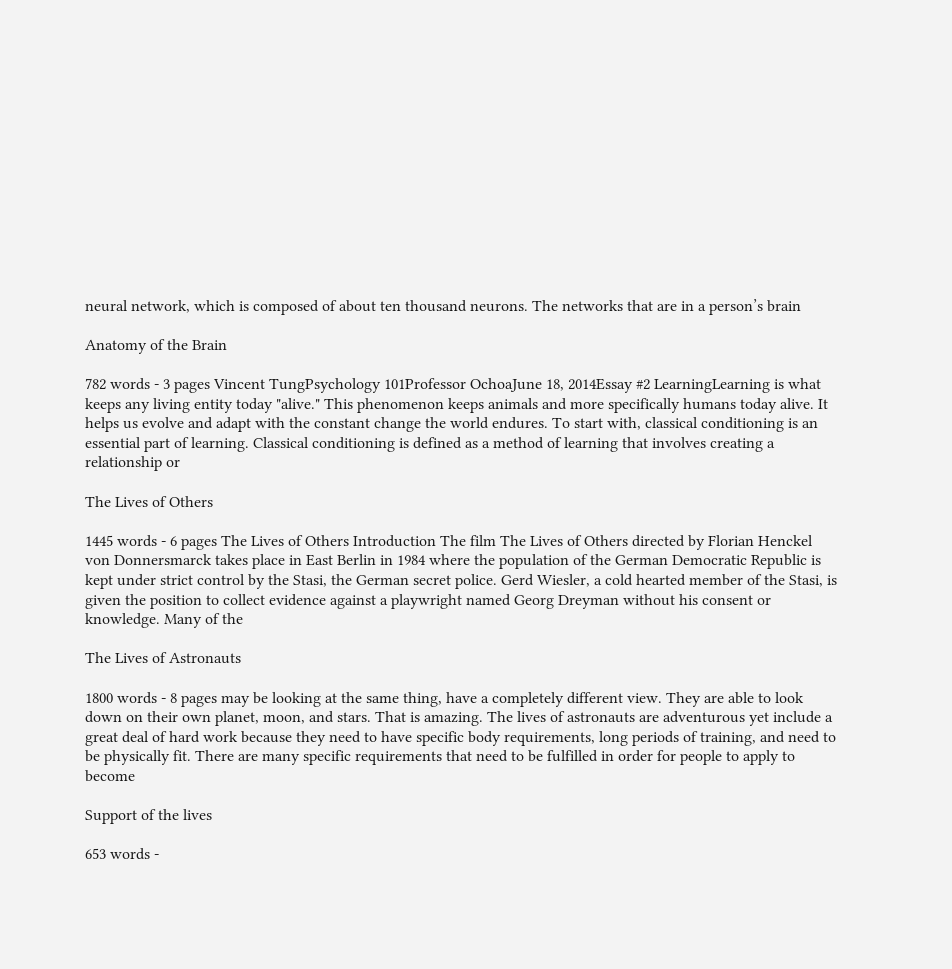neural network, which is composed of about ten thousand neurons. The networks that are in a person’s brain

Anatomy of the Brain

782 words - 3 pages Vincent TungPsychology 101Professor OchoaJune 18, 2014Essay #2 LearningLearning is what keeps any living entity today "alive." This phenomenon keeps animals and more specifically humans today alive. It helps us evolve and adapt with the constant change the world endures. To start with, classical conditioning is an essential part of learning. Classical conditioning is defined as a method of learning that involves creating a relationship or

The Lives of Others

1445 words - 6 pages The Lives of Others Introduction The film The Lives of Others directed by Florian Henckel von Donnersmarck takes place in East Berlin in 1984 where the population of the German Democratic Republic is kept under strict control by the Stasi, the German secret police. Gerd Wiesler, a cold hearted member of the Stasi, is given the position to collect evidence against a playwright named Georg Dreyman without his consent or knowledge. Many of the

The Lives of Astronauts

1800 words - 8 pages may be looking at the same thing, have a completely different view. They are able to look down on their own planet, moon, and stars. That is amazing. The lives of astronauts are adventurous yet include a great deal of hard work because they need to have specific body requirements, long periods of training, and need to be physically fit. There are many specific requirements that need to be fulfilled in order for people to apply to become

Support of the lives

653 words -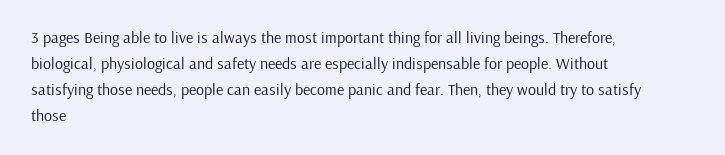3 pages Being able to live is always the most important thing for all living beings. Therefore, biological, physiological and safety needs are especially indispensable for people. Without satisfying those needs, people can easily become panic and fear. Then, they would try to satisfy those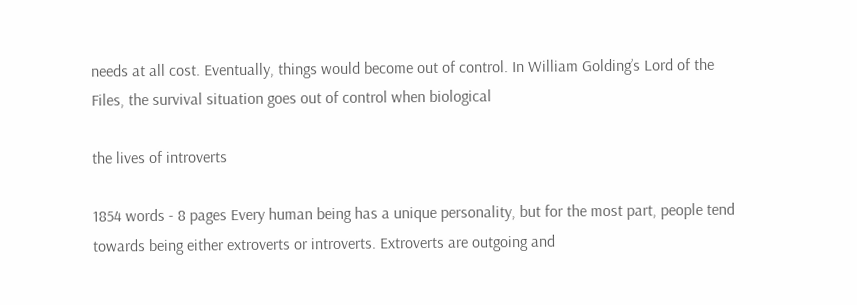needs at all cost. Eventually, things would become out of control. In William Golding’s Lord of the Files, the survival situation goes out of control when biological

the lives of introverts

1854 words - 8 pages Every human being has a unique personality, but for the most part, people tend towards being either extroverts or introverts. Extroverts are outgoing and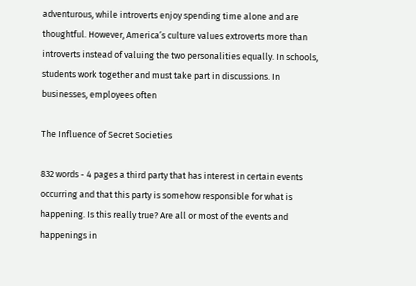adventurous, while introverts enjoy spending time alone and are thoughtful. However, America’s culture values extroverts more than introverts instead of valuing the two personalities equally. In schools, students work together and must take part in discussions. In businesses, employees often

The Influence of Secret Societies

832 words - 4 pages a third party that has interest in certain events occurring and that this party is somehow responsible for what is happening. Is this really true? Are all or most of the events and happenings in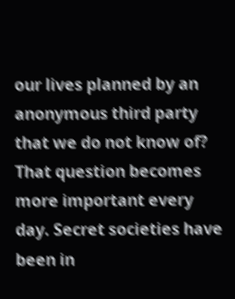our lives planned by an anonymous third party that we do not know of? That question becomes more important every day. Secret societies have been in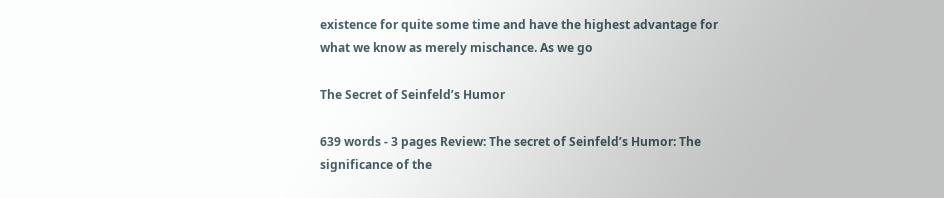existence for quite some time and have the highest advantage for what we know as merely mischance. As we go

The Secret of Seinfeld’s Humor

639 words - 3 pages Review: The secret of Seinfeld’s Humor: The significance of the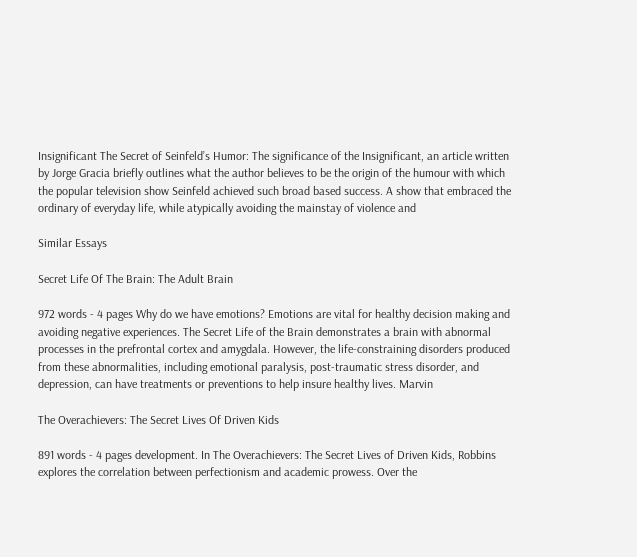Insignificant The Secret of Seinfeld’s Humor: The significance of the Insignificant, an article written by Jorge Gracia briefly outlines what the author believes to be the origin of the humour with which the popular television show Seinfeld achieved such broad based success. A show that embraced the ordinary of everyday life, while atypically avoiding the mainstay of violence and

Similar Essays

Secret Life Of The Brain: The Adult Brain

972 words - 4 pages Why do we have emotions? Emotions are vital for healthy decision making and avoiding negative experiences. The Secret Life of the Brain demonstrates a brain with abnormal processes in the prefrontal cortex and amygdala. However, the life-constraining disorders produced from these abnormalities, including emotional paralysis, post-traumatic stress disorder, and depression, can have treatments or preventions to help insure healthy lives. Marvin

The Overachievers: The Secret Lives Of Driven Kids

891 words - 4 pages development. In The Overachievers: The Secret Lives of Driven Kids, Robbins explores the correlation between perfectionism and academic prowess. Over the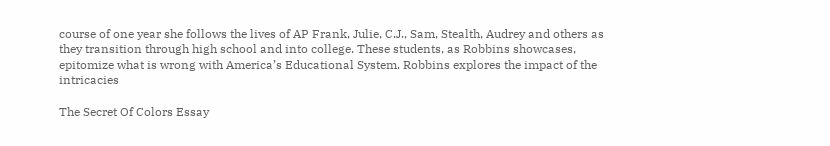course of one year she follows the lives of AP Frank, Julie, C.J., Sam, Stealth, Audrey and others as they transition through high school and into college. These students, as Robbins showcases, epitomize what is wrong with America’s Educational System. Robbins explores the impact of the intricacies

The Secret Of Colors Essay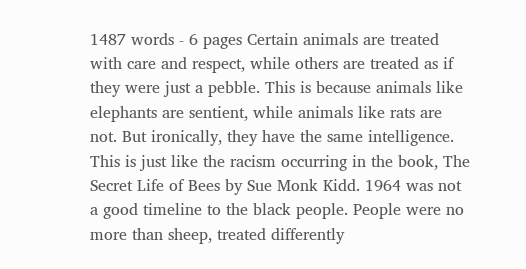1487 words - 6 pages Certain animals are treated with care and respect, while others are treated as if they were just a pebble. This is because animals like elephants are sentient, while animals like rats are not. But ironically, they have the same intelligence. This is just like the racism occurring in the book, The Secret Life of Bees by Sue Monk Kidd. 1964 was not a good timeline to the black people. People were no more than sheep, treated differently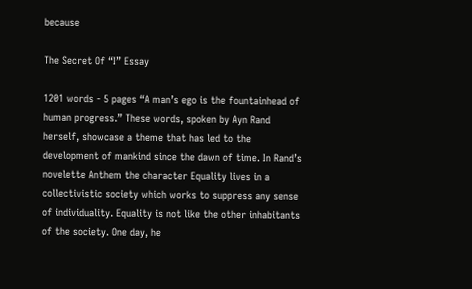because

The Secret Of “I” Essay

1201 words - 5 pages “A man’s ego is the fountainhead of human progress.” These words, spoken by Ayn Rand herself, showcase a theme that has led to the development of mankind since the dawn of time. In Rand’s novelette Anthem the character Equality lives in a collectivistic society which works to suppress any sense of individuality. Equality is not like the other inhabitants of the society. One day, he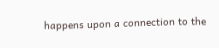happens upon a connection to the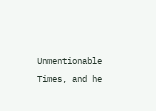Unmentionable Times, and he